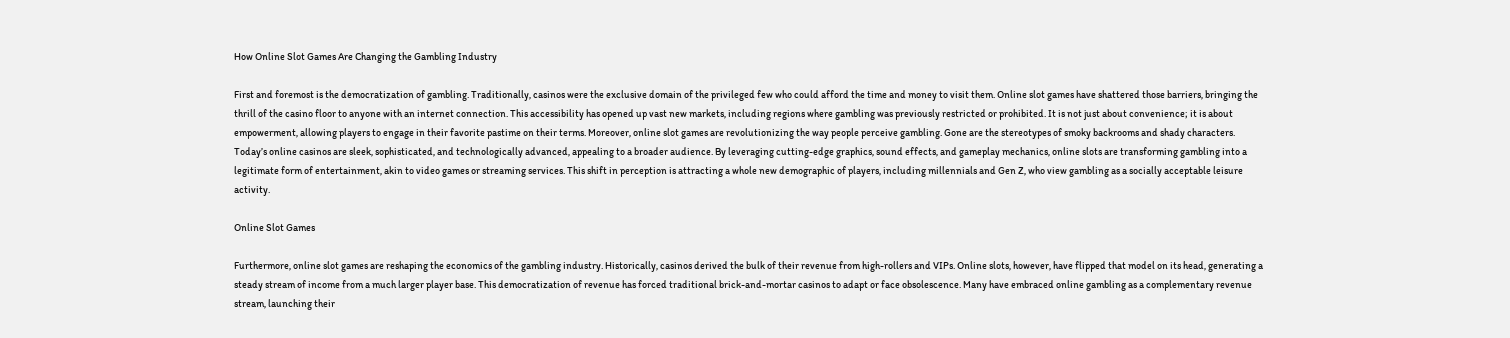How Online Slot Games Are Changing the Gambling Industry

First and foremost is the democratization of gambling. Traditionally, casinos were the exclusive domain of the privileged few who could afford the time and money to visit them. Online slot games have shattered those barriers, bringing the thrill of the casino floor to anyone with an internet connection. This accessibility has opened up vast new markets, including regions where gambling was previously restricted or prohibited. It is not just about convenience; it is about empowerment, allowing players to engage in their favorite pastime on their terms. Moreover, online slot games are revolutionizing the way people perceive gambling. Gone are the stereotypes of smoky backrooms and shady characters. Today’s online casinos are sleek, sophisticated, and technologically advanced, appealing to a broader audience. By leveraging cutting-edge graphics, sound effects, and gameplay mechanics, online slots are transforming gambling into a legitimate form of entertainment, akin to video games or streaming services. This shift in perception is attracting a whole new demographic of players, including millennials and Gen Z, who view gambling as a socially acceptable leisure activity.

Online Slot Games

Furthermore, online slot games are reshaping the economics of the gambling industry. Historically, casinos derived the bulk of their revenue from high-rollers and VIPs. Online slots, however, have flipped that model on its head, generating a steady stream of income from a much larger player base. This democratization of revenue has forced traditional brick-and-mortar casinos to adapt or face obsolescence. Many have embraced online gambling as a complementary revenue stream, launching their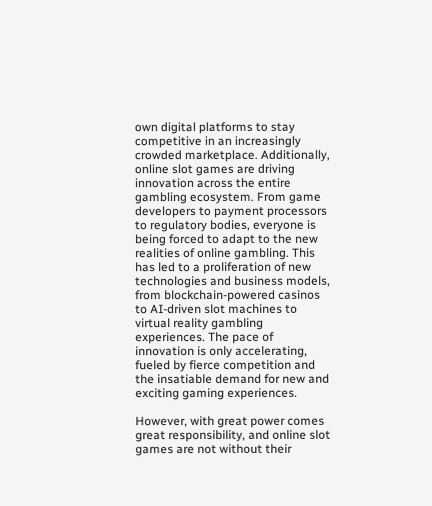own digital platforms to stay competitive in an increasingly crowded marketplace. Additionally, online slot games are driving innovation across the entire gambling ecosystem. From game developers to payment processors to regulatory bodies, everyone is being forced to adapt to the new realities of online gambling. This has led to a proliferation of new technologies and business models, from blockchain-powered casinos to AI-driven slot machines to virtual reality gambling experiences. The pace of innovation is only accelerating, fueled by fierce competition and the insatiable demand for new and exciting gaming experiences.

However, with great power comes great responsibility, and online slot games are not without their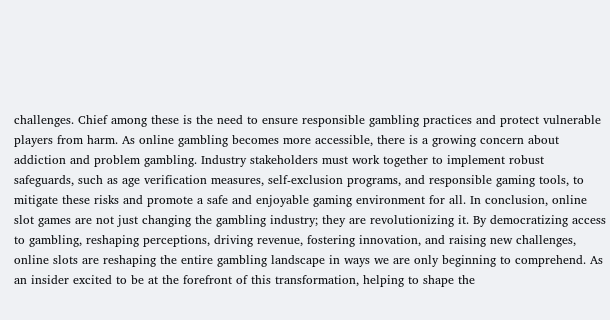challenges. Chief among these is the need to ensure responsible gambling practices and protect vulnerable players from harm. As online gambling becomes more accessible, there is a growing concern about addiction and problem gambling. Industry stakeholders must work together to implement robust safeguards, such as age verification measures, self-exclusion programs, and responsible gaming tools, to mitigate these risks and promote a safe and enjoyable gaming environment for all. In conclusion, online slot games are not just changing the gambling industry; they are revolutionizing it. By democratizing access to gambling, reshaping perceptions, driving revenue, fostering innovation, and raising new challenges, online slots are reshaping the entire gambling landscape in ways we are only beginning to comprehend. As an insider excited to be at the forefront of this transformation, helping to shape the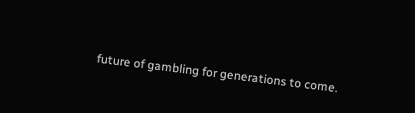future of gambling for generations to come.